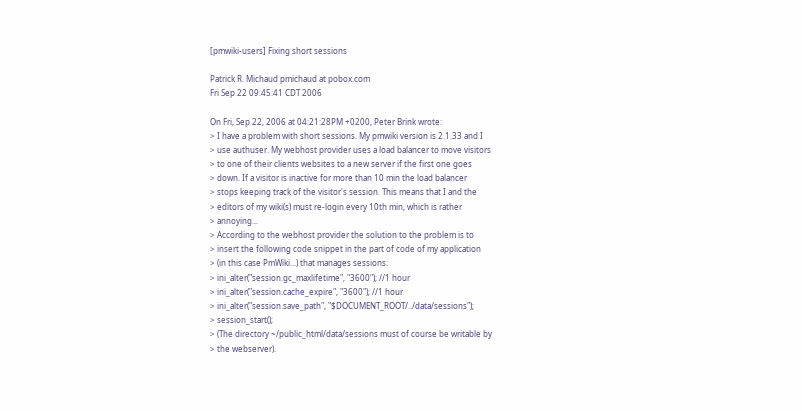[pmwiki-users] Fixing short sessions

Patrick R. Michaud pmichaud at pobox.com
Fri Sep 22 09:45:41 CDT 2006

On Fri, Sep 22, 2006 at 04:21:28PM +0200, Peter Brink wrote:
> I have a problem with short sessions. My pmwiki version is 2.1.33 and I
> use authuser. My webhost provider uses a load balancer to move visitors
> to one of their clients websites to a new server if the first one goes
> down. If a visitor is inactive for more than 10 min the load balancer
> stops keeping track of the visitor's session. This means that I and the
> editors of my wiki(s) must re-login every 10th min, which is rather
> annoying...
> According to the webhost provider the solution to the problem is to
> insert the following code snippet in the part of code of my application
> (in this case PmWiki...) that manages sessions:
> ini_alter("session.gc_maxlifetime", "3600"); //1 hour
> ini_alter("session.cache_expire", "3600"); //1 hour
> ini_alter("session.save_path", "$DOCUMENT_ROOT/../data/sessions");
> session_start();
> (The directory ~/public_html/data/sessions must of course be writable by
> the webserver).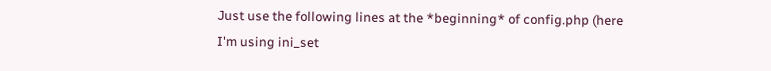Just use the following lines at the *beginning* of config.php (here
I'm using ini_set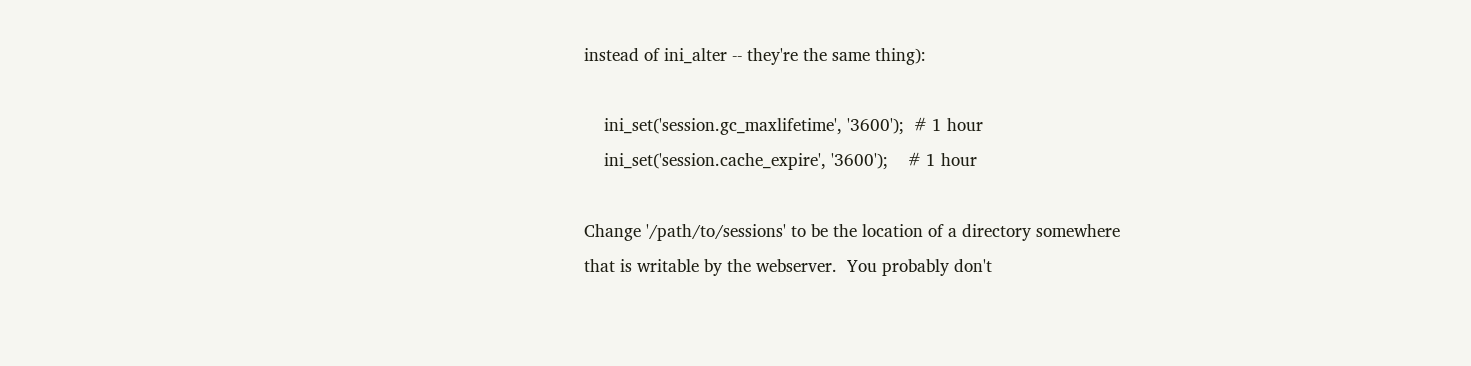instead of ini_alter -- they're the same thing):

    ini_set('session.gc_maxlifetime', '3600');  # 1 hour
    ini_set('session.cache_expire', '3600');    # 1 hour

Change '/path/to/sessions' to be the location of a directory somewhere
that is writable by the webserver.  You probably don't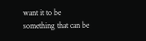want it to be
something that can be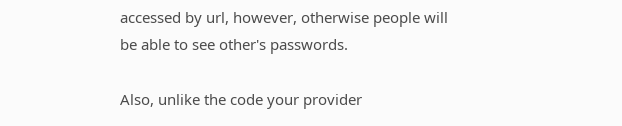accessed by url, however, otherwise people will
be able to see other's passwords.

Also, unlike the code your provider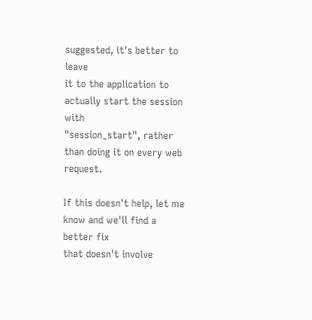suggested, it's better to leave
it to the application to actually start the session with
"session_start", rather than doing it on every web request.

If this doesn't help, let me know and we'll find a better fix
that doesn't involve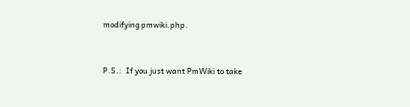modifying pmwiki.php.


P.S.:  If you just want PmWiki to take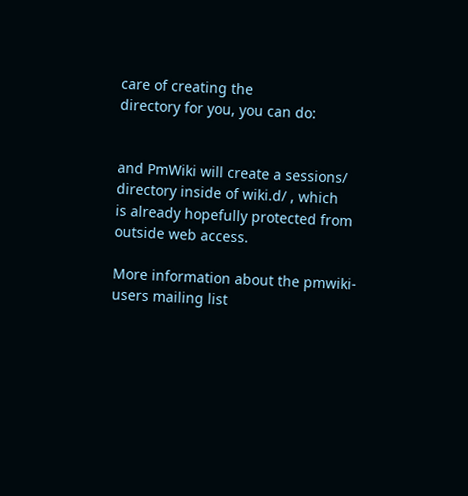care of creating the
directory for you, you can do:


and PmWiki will create a sessions/ directory inside of wiki.d/ , which
is already hopefully protected from outside web access.

More information about the pmwiki-users mailing list